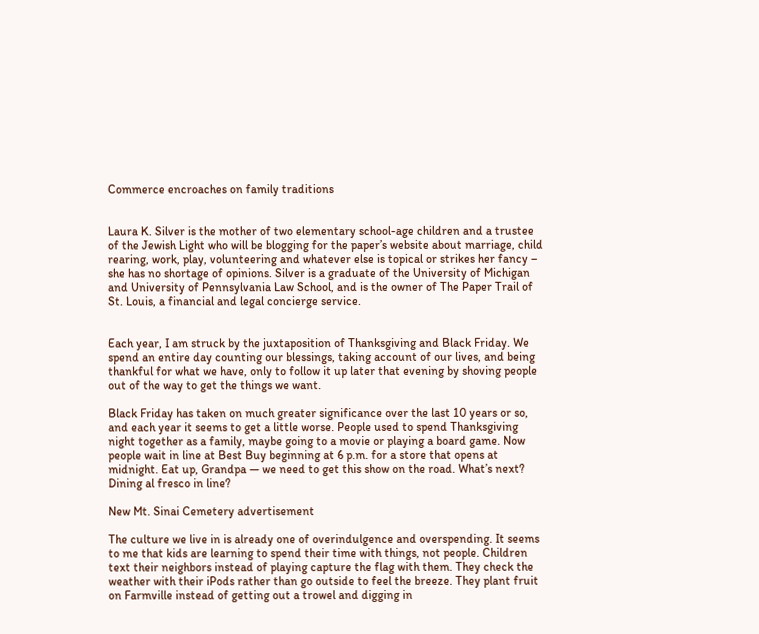Commerce encroaches on family traditions


Laura K. Silver is the mother of two elementary school-age children and a trustee of the Jewish Light who will be blogging for the paper’s website about marriage, child rearing, work, play, volunteering and whatever else is topical or strikes her fancy – she has no shortage of opinions. Silver is a graduate of the University of Michigan and University of Pennsylvania Law School, and is the owner of The Paper Trail of St. Louis, a financial and legal concierge service.


Each year, I am struck by the juxtaposition of Thanksgiving and Black Friday. We spend an entire day counting our blessings, taking account of our lives, and being thankful for what we have, only to follow it up later that evening by shoving people out of the way to get the things we want.

Black Friday has taken on much greater significance over the last 10 years or so, and each year it seems to get a little worse. People used to spend Thanksgiving night together as a family, maybe going to a movie or playing a board game. Now people wait in line at Best Buy beginning at 6 p.m. for a store that opens at midnight. Eat up, Grandpa — we need to get this show on the road. What’s next? Dining al fresco in line?

New Mt. Sinai Cemetery advertisement

The culture we live in is already one of overindulgence and overspending. It seems to me that kids are learning to spend their time with things, not people. Children text their neighbors instead of playing capture the flag with them. They check the weather with their iPods rather than go outside to feel the breeze. They plant fruit on Farmville instead of getting out a trowel and digging in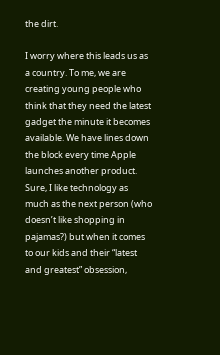the dirt.

I worry where this leads us as a country. To me, we are creating young people who think that they need the latest gadget the minute it becomes available. We have lines down the block every time Apple launches another product. Sure, I like technology as much as the next person (who doesn’t like shopping in pajamas?) but when it comes to our kids and their “latest and greatest” obsession,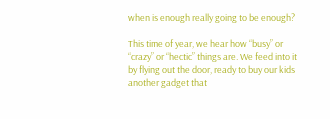when is enough really going to be enough?

This time of year, we hear how “busy” or “crazy” or “hectic” things are. We feed into it by flying out the door, ready to buy our kids another gadget that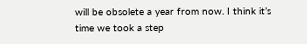will be obsolete a year from now. I think it’s time we took a step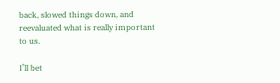back, slowed things down, and reevaluated what is really important to us.

I’ll bet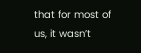that for most of us, it wasn’t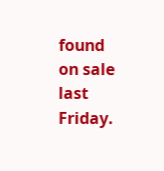found on sale last Friday.